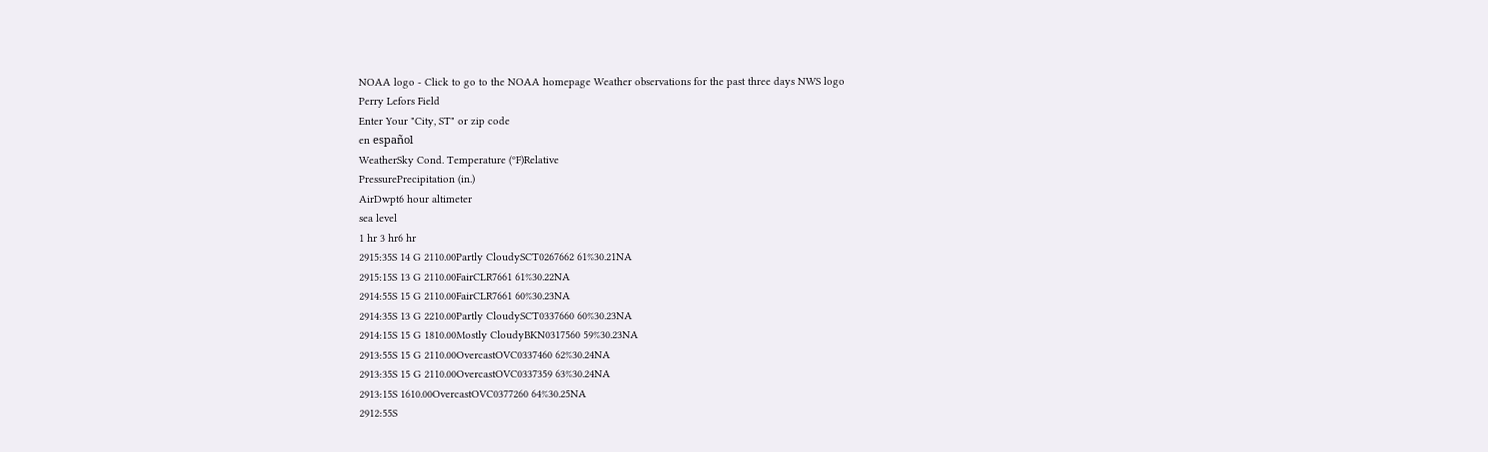NOAA logo - Click to go to the NOAA homepage Weather observations for the past three days NWS logo
Perry Lefors Field
Enter Your "City, ST" or zip code
en español
WeatherSky Cond. Temperature (ºF)Relative
PressurePrecipitation (in.)
AirDwpt6 hour altimeter
sea level
1 hr 3 hr6 hr
2915:35S 14 G 2110.00Partly CloudySCT0267662 61%30.21NA
2915:15S 13 G 2110.00FairCLR7661 61%30.22NA
2914:55S 15 G 2110.00FairCLR7661 60%30.23NA
2914:35S 13 G 2210.00Partly CloudySCT0337660 60%30.23NA
2914:15S 15 G 1810.00Mostly CloudyBKN0317560 59%30.23NA
2913:55S 15 G 2110.00OvercastOVC0337460 62%30.24NA
2913:35S 15 G 2110.00OvercastOVC0337359 63%30.24NA
2913:15S 1610.00OvercastOVC0377260 64%30.25NA
2912:55S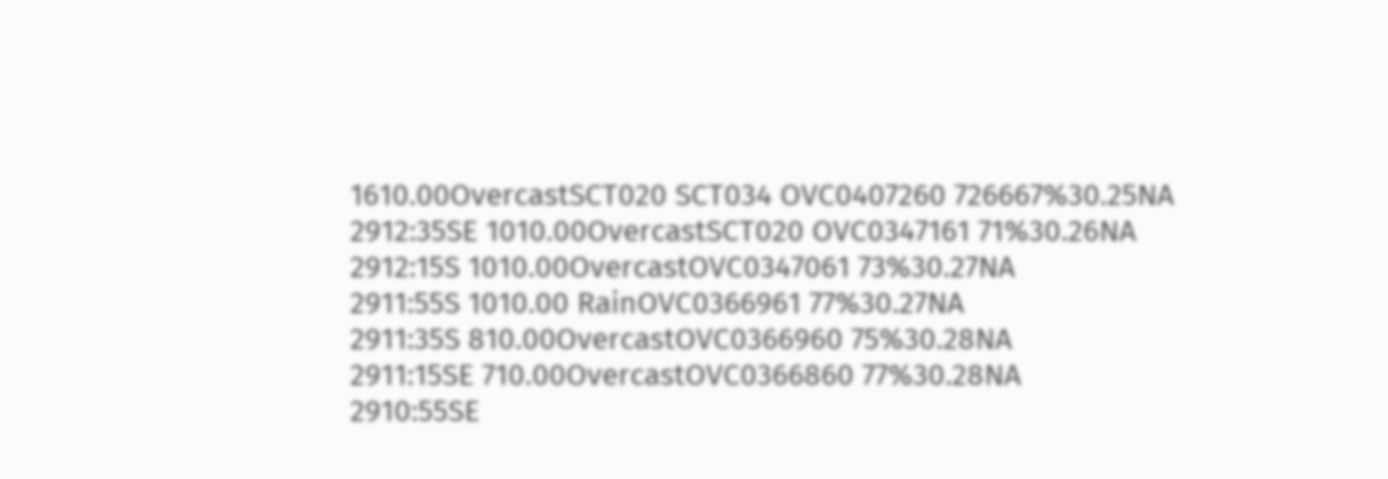1610.00OvercastSCT020 SCT034 OVC0407260 726667%30.25NA
2912:35SE 1010.00OvercastSCT020 OVC0347161 71%30.26NA
2912:15S 1010.00OvercastOVC0347061 73%30.27NA
2911:55S 1010.00 RainOVC0366961 77%30.27NA
2911:35S 810.00OvercastOVC0366960 75%30.28NA
2911:15SE 710.00OvercastOVC0366860 77%30.28NA
2910:55SE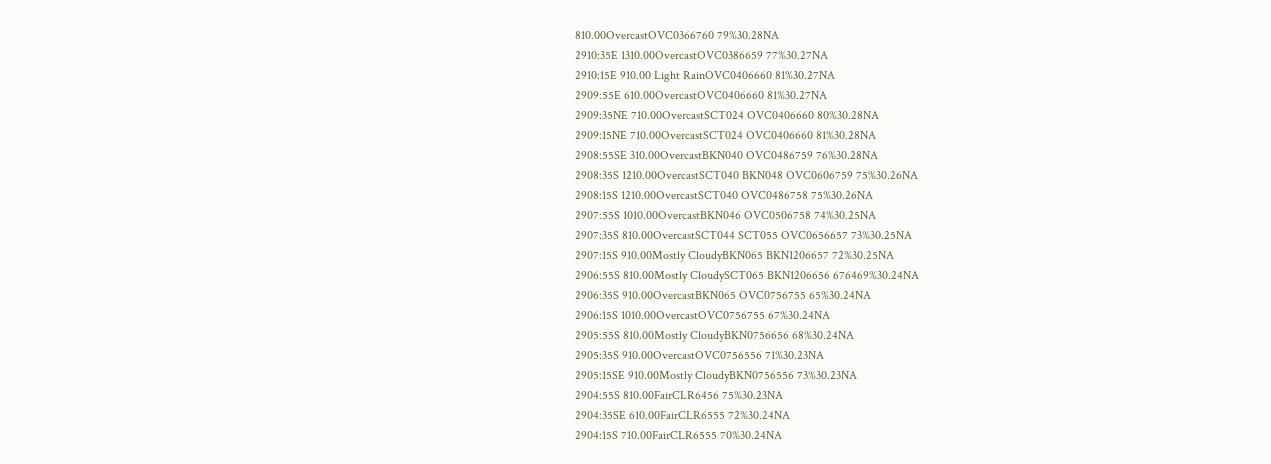810.00OvercastOVC0366760 79%30.28NA
2910:35E 1310.00OvercastOVC0386659 77%30.27NA
2910:15E 910.00 Light RainOVC0406660 81%30.27NA
2909:55E 610.00OvercastOVC0406660 81%30.27NA
2909:35NE 710.00OvercastSCT024 OVC0406660 80%30.28NA
2909:15NE 710.00OvercastSCT024 OVC0406660 81%30.28NA
2908:55SE 310.00OvercastBKN040 OVC0486759 76%30.28NA
2908:35S 1210.00OvercastSCT040 BKN048 OVC0606759 75%30.26NA
2908:15S 1210.00OvercastSCT040 OVC0486758 75%30.26NA
2907:55S 1010.00OvercastBKN046 OVC0506758 74%30.25NA
2907:35S 810.00OvercastSCT044 SCT055 OVC0656657 73%30.25NA
2907:15S 910.00Mostly CloudyBKN065 BKN1206657 72%30.25NA
2906:55S 810.00Mostly CloudySCT065 BKN1206656 676469%30.24NA
2906:35S 910.00OvercastBKN065 OVC0756755 65%30.24NA
2906:15S 1010.00OvercastOVC0756755 67%30.24NA
2905:55S 810.00Mostly CloudyBKN0756656 68%30.24NA
2905:35S 910.00OvercastOVC0756556 71%30.23NA
2905:15SE 910.00Mostly CloudyBKN0756556 73%30.23NA
2904:55S 810.00FairCLR6456 75%30.23NA
2904:35SE 610.00FairCLR6555 72%30.24NA
2904:15S 710.00FairCLR6555 70%30.24NA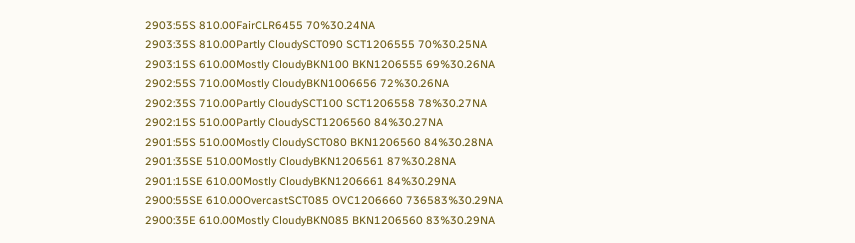2903:55S 810.00FairCLR6455 70%30.24NA
2903:35S 810.00Partly CloudySCT090 SCT1206555 70%30.25NA
2903:15S 610.00Mostly CloudyBKN100 BKN1206555 69%30.26NA
2902:55S 710.00Mostly CloudyBKN1006656 72%30.26NA
2902:35S 710.00Partly CloudySCT100 SCT1206558 78%30.27NA
2902:15S 510.00Partly CloudySCT1206560 84%30.27NA
2901:55S 510.00Mostly CloudySCT080 BKN1206560 84%30.28NA
2901:35SE 510.00Mostly CloudyBKN1206561 87%30.28NA
2901:15SE 610.00Mostly CloudyBKN1206661 84%30.29NA
2900:55SE 610.00OvercastSCT085 OVC1206660 736583%30.29NA
2900:35E 610.00Mostly CloudyBKN085 BKN1206560 83%30.29NA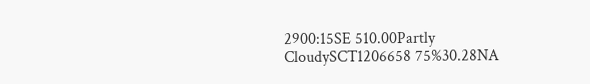2900:15SE 510.00Partly CloudySCT1206658 75%30.28NA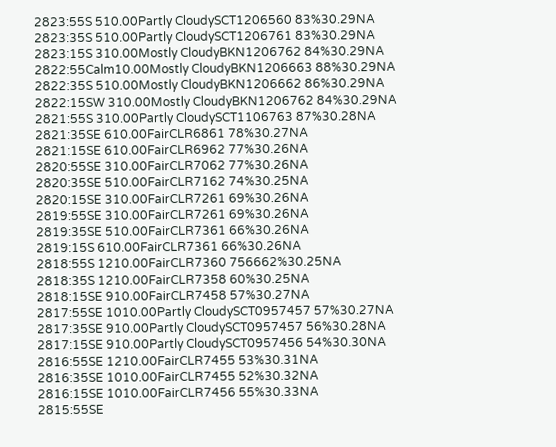2823:55S 510.00Partly CloudySCT1206560 83%30.29NA
2823:35S 510.00Partly CloudySCT1206761 83%30.29NA
2823:15S 310.00Mostly CloudyBKN1206762 84%30.29NA
2822:55Calm10.00Mostly CloudyBKN1206663 88%30.29NA
2822:35S 510.00Mostly CloudyBKN1206662 86%30.29NA
2822:15SW 310.00Mostly CloudyBKN1206762 84%30.29NA
2821:55S 310.00Partly CloudySCT1106763 87%30.28NA
2821:35SE 610.00FairCLR6861 78%30.27NA
2821:15SE 610.00FairCLR6962 77%30.26NA
2820:55SE 310.00FairCLR7062 77%30.26NA
2820:35SE 510.00FairCLR7162 74%30.25NA
2820:15SE 310.00FairCLR7261 69%30.26NA
2819:55SE 310.00FairCLR7261 69%30.26NA
2819:35SE 510.00FairCLR7361 66%30.26NA
2819:15S 610.00FairCLR7361 66%30.26NA
2818:55S 1210.00FairCLR7360 756662%30.25NA
2818:35S 1210.00FairCLR7358 60%30.25NA
2818:15SE 910.00FairCLR7458 57%30.27NA
2817:55SE 1010.00Partly CloudySCT0957457 57%30.27NA
2817:35SE 910.00Partly CloudySCT0957457 56%30.28NA
2817:15SE 910.00Partly CloudySCT0957456 54%30.30NA
2816:55SE 1210.00FairCLR7455 53%30.31NA
2816:35SE 1010.00FairCLR7455 52%30.32NA
2816:15SE 1010.00FairCLR7456 55%30.33NA
2815:55SE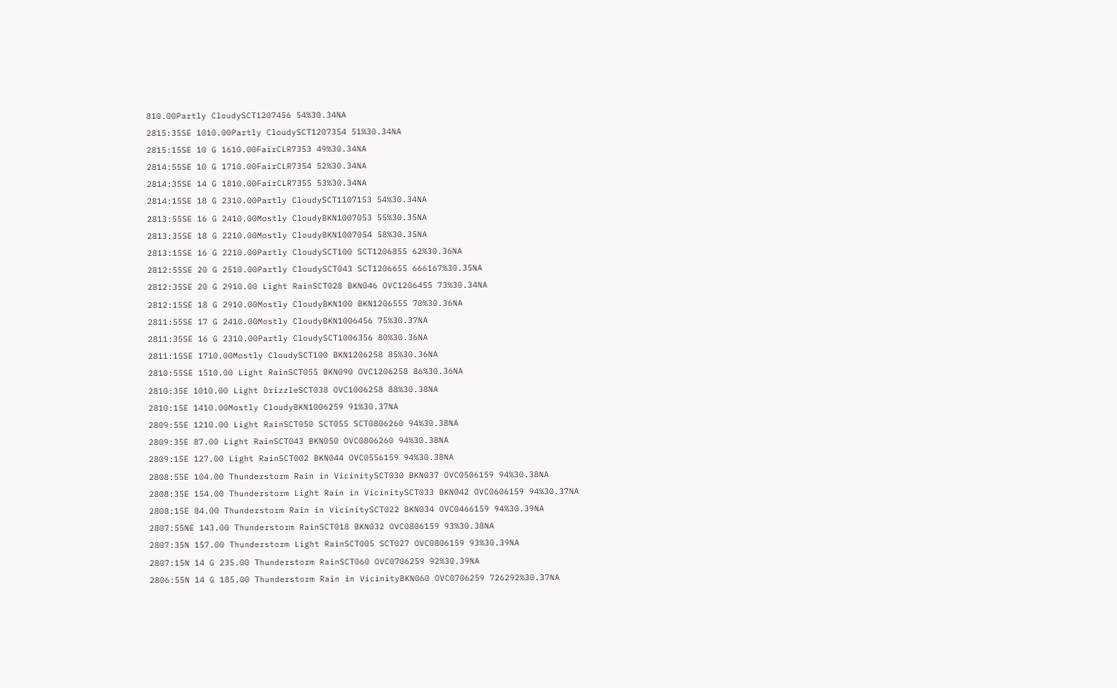810.00Partly CloudySCT1207456 54%30.34NA
2815:35SE 1010.00Partly CloudySCT1207354 51%30.34NA
2815:15SE 10 G 1610.00FairCLR7353 49%30.34NA
2814:55SE 10 G 1710.00FairCLR7354 52%30.34NA
2814:35SE 14 G 1810.00FairCLR7355 53%30.34NA
2814:15SE 18 G 2310.00Partly CloudySCT1107153 54%30.34NA
2813:55SE 16 G 2410.00Mostly CloudyBKN1007053 55%30.35NA
2813:35SE 18 G 2210.00Mostly CloudyBKN1007054 58%30.35NA
2813:15SE 16 G 2210.00Partly CloudySCT100 SCT1206855 62%30.36NA
2812:55SE 20 G 2510.00Partly CloudySCT043 SCT1206655 666167%30.35NA
2812:35SE 20 G 2910.00 Light RainSCT028 BKN046 OVC1206455 73%30.34NA
2812:15SE 18 G 2910.00Mostly CloudyBKN100 BKN1206555 70%30.36NA
2811:55SE 17 G 2410.00Mostly CloudyBKN1006456 75%30.37NA
2811:35SE 16 G 2310.00Partly CloudySCT1006356 80%30.36NA
2811:15SE 1710.00Mostly CloudySCT100 BKN1206258 85%30.36NA
2810:55SE 1510.00 Light RainSCT055 BKN090 OVC1206258 86%30.36NA
2810:35E 1010.00 Light DrizzleSCT038 OVC1006258 88%30.38NA
2810:15E 1410.00Mostly CloudyBKN1006259 91%30.37NA
2809:55E 1210.00 Light RainSCT050 SCT055 SCT0806260 94%30.38NA
2809:35E 87.00 Light RainSCT043 BKN050 OVC0806260 94%30.38NA
2809:15E 127.00 Light RainSCT002 BKN044 OVC0556159 94%30.38NA
2808:55E 104.00 Thunderstorm Rain in VicinitySCT030 BKN037 OVC0506159 94%30.38NA
2808:35E 154.00 Thunderstorm Light Rain in VicinitySCT033 BKN042 OVC0606159 94%30.37NA
2808:15E 84.00 Thunderstorm Rain in VicinitySCT022 BKN034 OVC0466159 94%30.39NA
2807:55NE 143.00 Thunderstorm RainSCT018 BKN032 OVC0806159 93%30.38NA
2807:35N 157.00 Thunderstorm Light RainSCT005 SCT027 OVC0806159 93%30.39NA
2807:15N 14 G 235.00 Thunderstorm RainSCT060 OVC0706259 92%30.39NA
2806:55N 14 G 185.00 Thunderstorm Rain in VicinityBKN060 OVC0706259 726292%30.37NA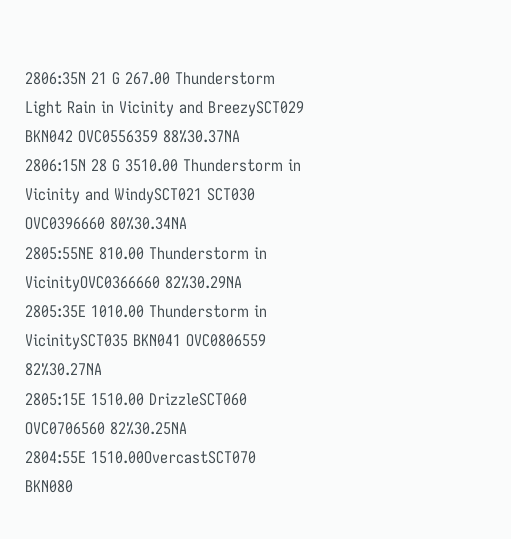2806:35N 21 G 267.00 Thunderstorm Light Rain in Vicinity and BreezySCT029 BKN042 OVC0556359 88%30.37NA
2806:15N 28 G 3510.00 Thunderstorm in Vicinity and WindySCT021 SCT030 OVC0396660 80%30.34NA
2805:55NE 810.00 Thunderstorm in VicinityOVC0366660 82%30.29NA
2805:35E 1010.00 Thunderstorm in VicinitySCT035 BKN041 OVC0806559 82%30.27NA
2805:15E 1510.00 DrizzleSCT060 OVC0706560 82%30.25NA
2804:55E 1510.00OvercastSCT070 BKN080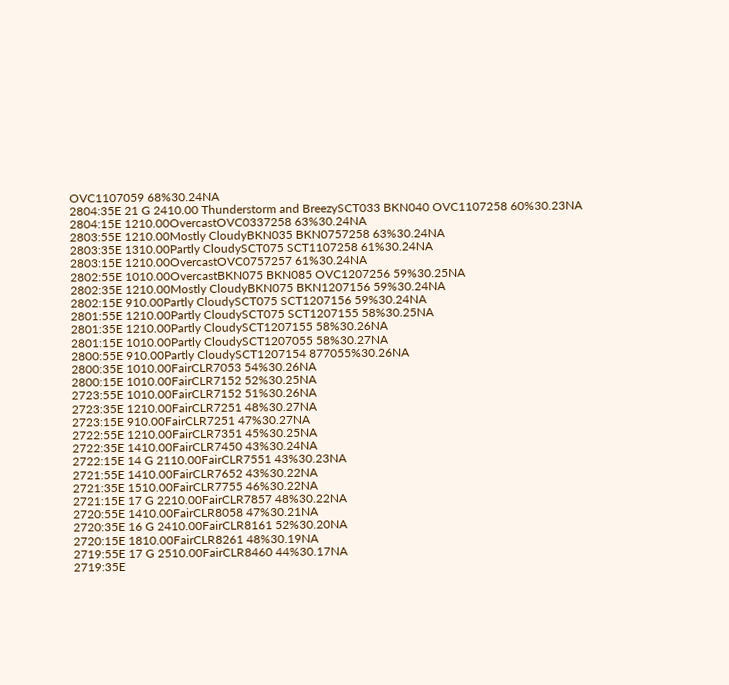OVC1107059 68%30.24NA
2804:35E 21 G 2410.00 Thunderstorm and BreezySCT033 BKN040 OVC1107258 60%30.23NA
2804:15E 1210.00OvercastOVC0337258 63%30.24NA
2803:55E 1210.00Mostly CloudyBKN035 BKN0757258 63%30.24NA
2803:35E 1310.00Partly CloudySCT075 SCT1107258 61%30.24NA
2803:15E 1210.00OvercastOVC0757257 61%30.24NA
2802:55E 1010.00OvercastBKN075 BKN085 OVC1207256 59%30.25NA
2802:35E 1210.00Mostly CloudyBKN075 BKN1207156 59%30.24NA
2802:15E 910.00Partly CloudySCT075 SCT1207156 59%30.24NA
2801:55E 1210.00Partly CloudySCT075 SCT1207155 58%30.25NA
2801:35E 1210.00Partly CloudySCT1207155 58%30.26NA
2801:15E 1010.00Partly CloudySCT1207055 58%30.27NA
2800:55E 910.00Partly CloudySCT1207154 877055%30.26NA
2800:35E 1010.00FairCLR7053 54%30.26NA
2800:15E 1010.00FairCLR7152 52%30.25NA
2723:55E 1010.00FairCLR7152 51%30.26NA
2723:35E 1210.00FairCLR7251 48%30.27NA
2723:15E 910.00FairCLR7251 47%30.27NA
2722:55E 1210.00FairCLR7351 45%30.25NA
2722:35E 1410.00FairCLR7450 43%30.24NA
2722:15E 14 G 2110.00FairCLR7551 43%30.23NA
2721:55E 1410.00FairCLR7652 43%30.22NA
2721:35E 1510.00FairCLR7755 46%30.22NA
2721:15E 17 G 2210.00FairCLR7857 48%30.22NA
2720:55E 1410.00FairCLR8058 47%30.21NA
2720:35E 16 G 2410.00FairCLR8161 52%30.20NA
2720:15E 1810.00FairCLR8261 48%30.19NA
2719:55E 17 G 2510.00FairCLR8460 44%30.17NA
2719:35E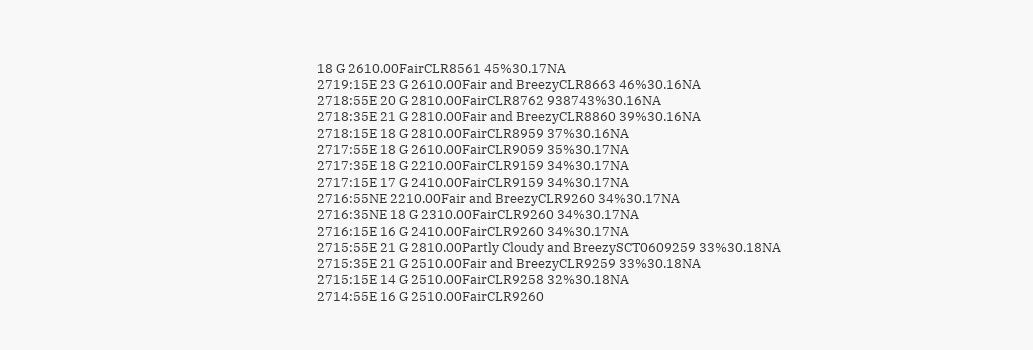18 G 2610.00FairCLR8561 45%30.17NA
2719:15E 23 G 2610.00Fair and BreezyCLR8663 46%30.16NA
2718:55E 20 G 2810.00FairCLR8762 938743%30.16NA
2718:35E 21 G 2810.00Fair and BreezyCLR8860 39%30.16NA
2718:15E 18 G 2810.00FairCLR8959 37%30.16NA
2717:55E 18 G 2610.00FairCLR9059 35%30.17NA
2717:35E 18 G 2210.00FairCLR9159 34%30.17NA
2717:15E 17 G 2410.00FairCLR9159 34%30.17NA
2716:55NE 2210.00Fair and BreezyCLR9260 34%30.17NA
2716:35NE 18 G 2310.00FairCLR9260 34%30.17NA
2716:15E 16 G 2410.00FairCLR9260 34%30.17NA
2715:55E 21 G 2810.00Partly Cloudy and BreezySCT0609259 33%30.18NA
2715:35E 21 G 2510.00Fair and BreezyCLR9259 33%30.18NA
2715:15E 14 G 2510.00FairCLR9258 32%30.18NA
2714:55E 16 G 2510.00FairCLR9260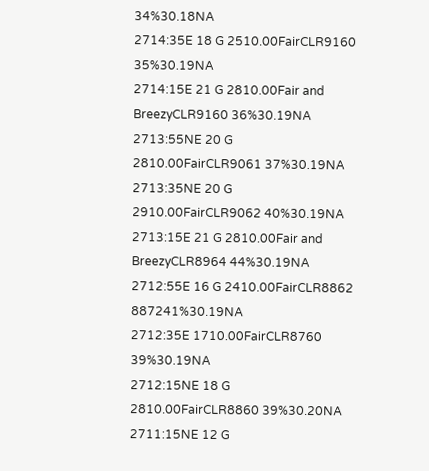34%30.18NA
2714:35E 18 G 2510.00FairCLR9160 35%30.19NA
2714:15E 21 G 2810.00Fair and BreezyCLR9160 36%30.19NA
2713:55NE 20 G 2810.00FairCLR9061 37%30.19NA
2713:35NE 20 G 2910.00FairCLR9062 40%30.19NA
2713:15E 21 G 2810.00Fair and BreezyCLR8964 44%30.19NA
2712:55E 16 G 2410.00FairCLR8862 887241%30.19NA
2712:35E 1710.00FairCLR8760 39%30.19NA
2712:15NE 18 G 2810.00FairCLR8860 39%30.20NA
2711:15NE 12 G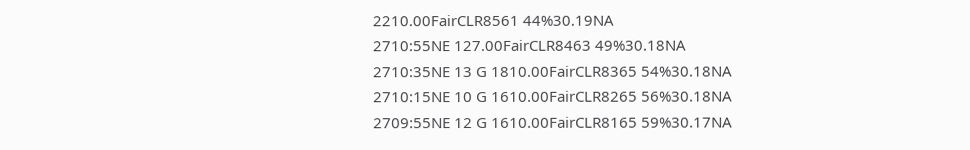2210.00FairCLR8561 44%30.19NA
2710:55NE 127.00FairCLR8463 49%30.18NA
2710:35NE 13 G 1810.00FairCLR8365 54%30.18NA
2710:15NE 10 G 1610.00FairCLR8265 56%30.18NA
2709:55NE 12 G 1610.00FairCLR8165 59%30.17NA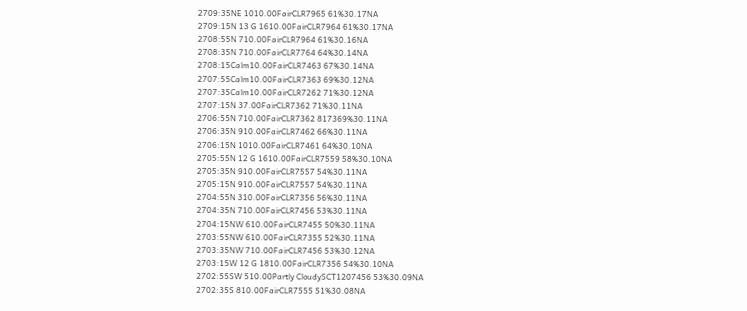2709:35NE 1010.00FairCLR7965 61%30.17NA
2709:15N 13 G 1610.00FairCLR7964 61%30.17NA
2708:55N 710.00FairCLR7964 61%30.16NA
2708:35N 710.00FairCLR7764 64%30.14NA
2708:15Calm10.00FairCLR7463 67%30.14NA
2707:55Calm10.00FairCLR7363 69%30.12NA
2707:35Calm10.00FairCLR7262 71%30.12NA
2707:15N 37.00FairCLR7362 71%30.11NA
2706:55N 710.00FairCLR7362 817369%30.11NA
2706:35N 910.00FairCLR7462 66%30.11NA
2706:15N 1010.00FairCLR7461 64%30.10NA
2705:55N 12 G 1610.00FairCLR7559 58%30.10NA
2705:35N 910.00FairCLR7557 54%30.11NA
2705:15N 910.00FairCLR7557 54%30.11NA
2704:55N 310.00FairCLR7356 56%30.11NA
2704:35N 710.00FairCLR7456 53%30.11NA
2704:15NW 610.00FairCLR7455 50%30.11NA
2703:55NW 610.00FairCLR7355 52%30.11NA
2703:35NW 710.00FairCLR7456 53%30.12NA
2703:15W 12 G 1810.00FairCLR7356 54%30.10NA
2702:55SW 510.00Partly CloudySCT1207456 53%30.09NA
2702:35S 810.00FairCLR7555 51%30.08NA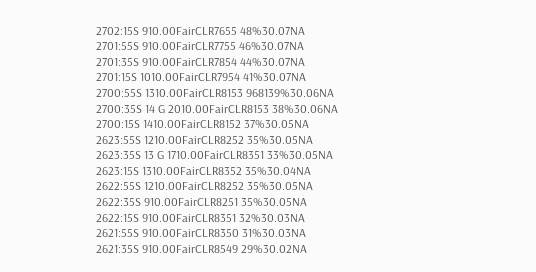2702:15S 910.00FairCLR7655 48%30.07NA
2701:55S 910.00FairCLR7755 46%30.07NA
2701:35S 910.00FairCLR7854 44%30.07NA
2701:15S 1010.00FairCLR7954 41%30.07NA
2700:55S 1310.00FairCLR8153 968139%30.06NA
2700:35S 14 G 2010.00FairCLR8153 38%30.06NA
2700:15S 1410.00FairCLR8152 37%30.05NA
2623:55S 1210.00FairCLR8252 35%30.05NA
2623:35S 13 G 1710.00FairCLR8351 33%30.05NA
2623:15S 1310.00FairCLR8352 35%30.04NA
2622:55S 1210.00FairCLR8252 35%30.05NA
2622:35S 910.00FairCLR8251 35%30.05NA
2622:15S 910.00FairCLR8351 32%30.03NA
2621:55S 910.00FairCLR8350 31%30.03NA
2621:35S 910.00FairCLR8549 29%30.02NA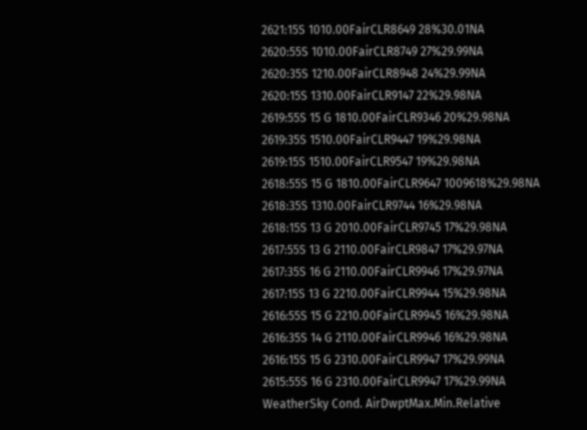2621:15S 1010.00FairCLR8649 28%30.01NA
2620:55S 1010.00FairCLR8749 27%29.99NA
2620:35S 1210.00FairCLR8948 24%29.99NA
2620:15S 1310.00FairCLR9147 22%29.98NA
2619:55S 15 G 1810.00FairCLR9346 20%29.98NA
2619:35S 1510.00FairCLR9447 19%29.98NA
2619:15S 1510.00FairCLR9547 19%29.98NA
2618:55S 15 G 1810.00FairCLR9647 1009618%29.98NA
2618:35S 1310.00FairCLR9744 16%29.98NA
2618:15S 13 G 2010.00FairCLR9745 17%29.98NA
2617:55S 13 G 2110.00FairCLR9847 17%29.97NA
2617:35S 16 G 2110.00FairCLR9946 17%29.97NA
2617:15S 13 G 2210.00FairCLR9944 15%29.98NA
2616:55S 15 G 2210.00FairCLR9945 16%29.98NA
2616:35S 14 G 2110.00FairCLR9946 16%29.98NA
2616:15S 15 G 2310.00FairCLR9947 17%29.99NA
2615:55S 16 G 2310.00FairCLR9947 17%29.99NA
WeatherSky Cond. AirDwptMax.Min.Relative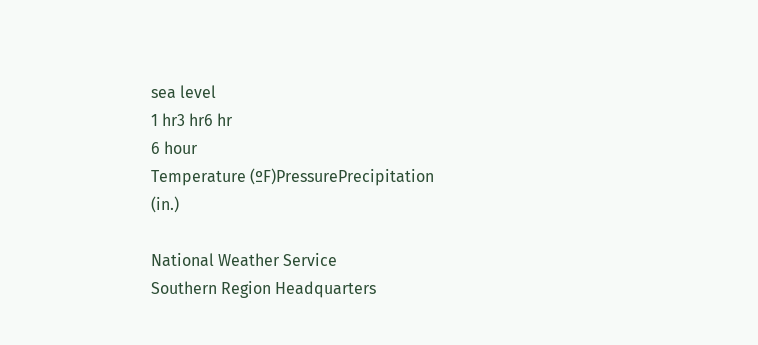sea level
1 hr3 hr6 hr
6 hour
Temperature (ºF)PressurePrecipitation (in.)

National Weather Service
Southern Region Headquarters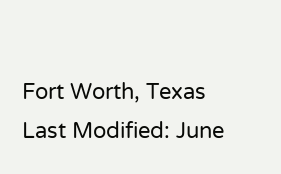Fort Worth, Texas
Last Modified: June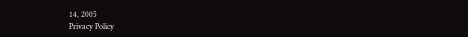14, 2005
Privacy Policy